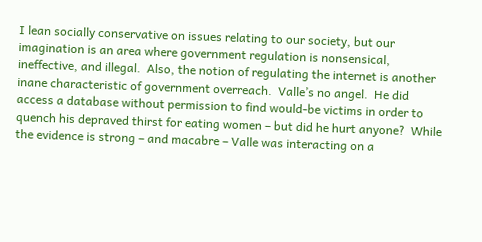I lean socially conservative on issues relating to our society, but our imagination is an area where government regulation is nonsensical, ineffective, and illegal.  Also, the notion of regulating the internet is another inane characteristic of government overreach.  Valle’s no angel.  He did access a database without permission to find would-be victims in order to quench his depraved thirst for eating women – but did he hurt anyone?  While the evidence is strong – and macabre – Valle was interacting on a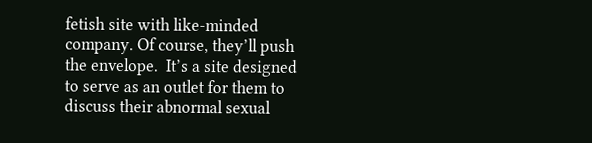fetish site with like-minded company. Of course, they’ll push the envelope.  It’s a site designed to serve as an outlet for them to discuss their abnormal sexual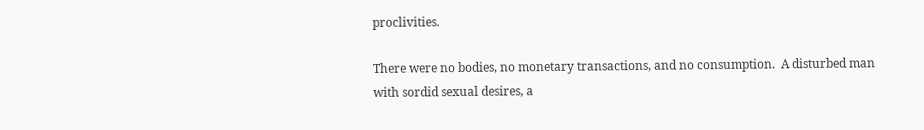proclivities.

There were no bodies, no monetary transactions, and no consumption.  A disturbed man with sordid sexual desires, a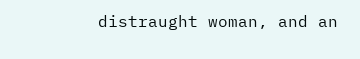distraught woman, and an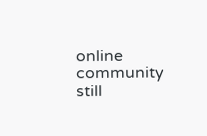online community still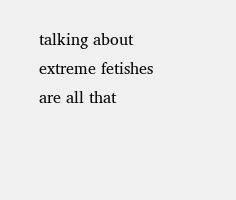talking about extreme fetishes are all that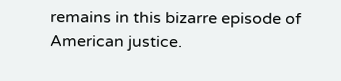remains in this bizarre episode of American justice.